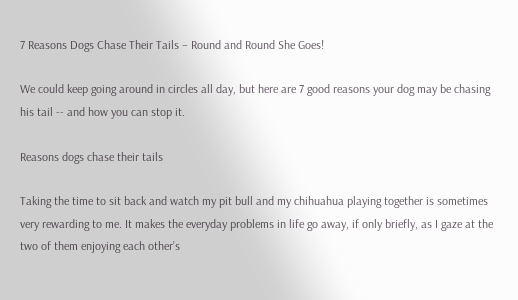7 Reasons Dogs Chase Their Tails – Round and Round She Goes!

We could keep going around in circles all day, but here are 7 good reasons your dog may be chasing his tail -- and how you can stop it.

Reasons dogs chase their tails

Taking the time to sit back and watch my pit bull and my chihuahua playing together is sometimes very rewarding to me. It makes the everyday problems in life go away, if only briefly, as I gaze at the two of them enjoying each other’s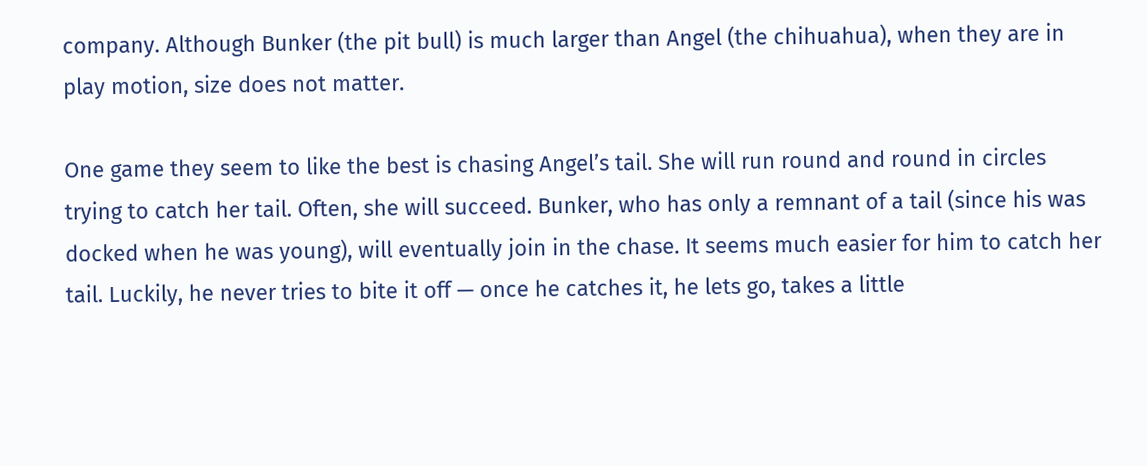company. Although Bunker (the pit bull) is much larger than Angel (the chihuahua), when they are in play motion, size does not matter.

One game they seem to like the best is chasing Angel’s tail. She will run round and round in circles trying to catch her tail. Often, she will succeed. Bunker, who has only a remnant of a tail (since his was docked when he was young), will eventually join in the chase. It seems much easier for him to catch her tail. Luckily, he never tries to bite it off — once he catches it, he lets go, takes a little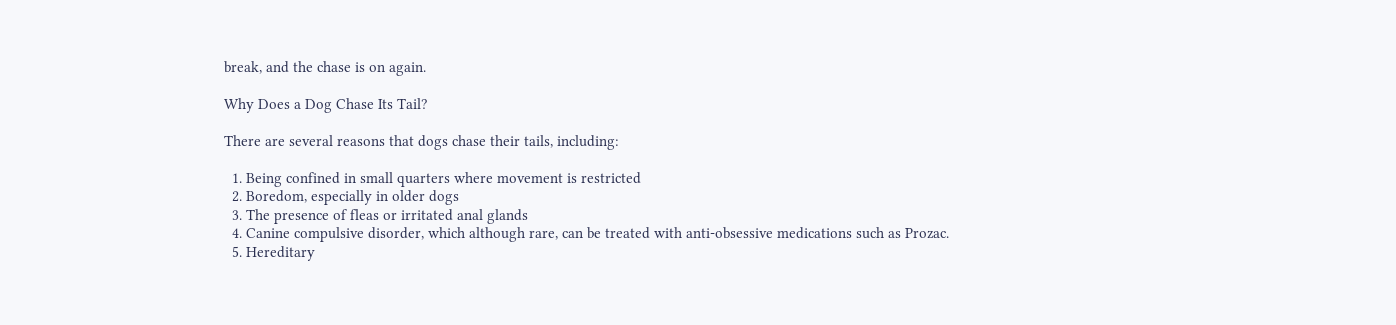break, and the chase is on again.

Why Does a Dog Chase Its Tail?

There are several reasons that dogs chase their tails, including:

  1. Being confined in small quarters where movement is restricted
  2. Boredom, especially in older dogs
  3. The presence of fleas or irritated anal glands
  4. Canine compulsive disorder, which although rare, can be treated with anti-obsessive medications such as Prozac.
  5. Hereditary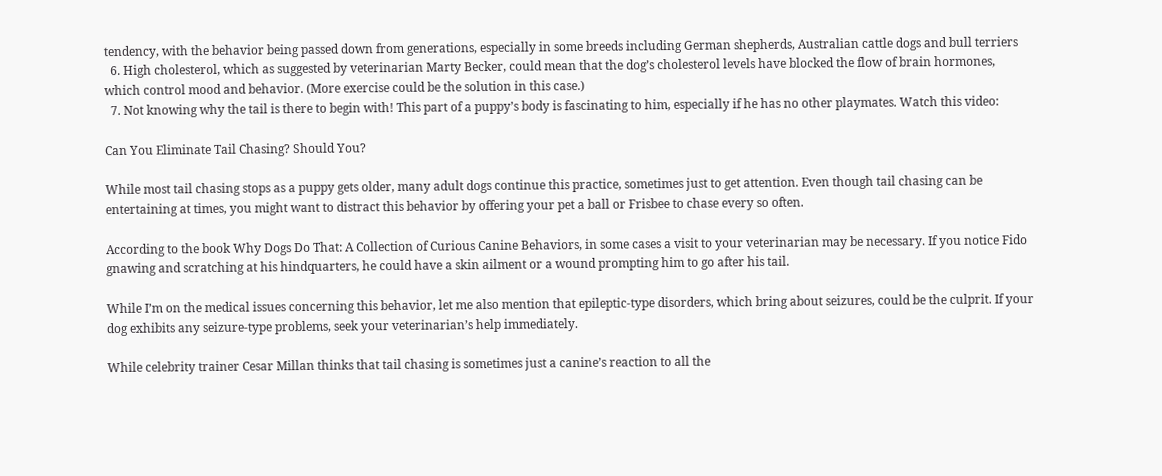tendency, with the behavior being passed down from generations, especially in some breeds including German shepherds, Australian cattle dogs and bull terriers
  6. High cholesterol, which as suggested by veterinarian Marty Becker, could mean that the dog’s cholesterol levels have blocked the flow of brain hormones, which control mood and behavior. (More exercise could be the solution in this case.)
  7. Not knowing why the tail is there to begin with! This part of a puppy’s body is fascinating to him, especially if he has no other playmates. Watch this video:

Can You Eliminate Tail Chasing? Should You?

While most tail chasing stops as a puppy gets older, many adult dogs continue this practice, sometimes just to get attention. Even though tail chasing can be entertaining at times, you might want to distract this behavior by offering your pet a ball or Frisbee to chase every so often.

According to the book Why Dogs Do That: A Collection of Curious Canine Behaviors, in some cases a visit to your veterinarian may be necessary. If you notice Fido gnawing and scratching at his hindquarters, he could have a skin ailment or a wound prompting him to go after his tail.

While I’m on the medical issues concerning this behavior, let me also mention that epileptic-type disorders, which bring about seizures, could be the culprit. If your dog exhibits any seizure-type problems, seek your veterinarian’s help immediately.

While celebrity trainer Cesar Millan thinks that tail chasing is sometimes just a canine’s reaction to all the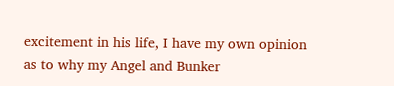excitement in his life, I have my own opinion as to why my Angel and Bunker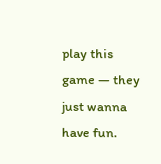play this game — they just wanna have fun.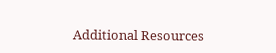Additional Resources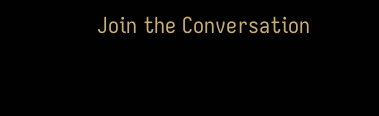Join the Conversation